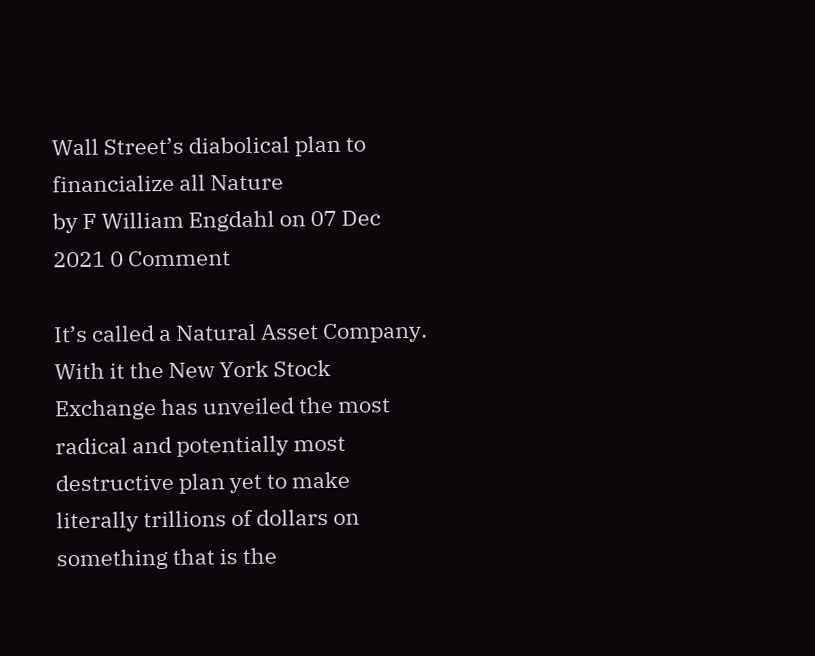Wall Street’s diabolical plan to financialize all Nature
by F William Engdahl on 07 Dec 2021 0 Comment

It’s called a Natural Asset Company. With it the New York Stock Exchange has unveiled the most radical and potentially most destructive plan yet to make literally trillions of dollars on something that is the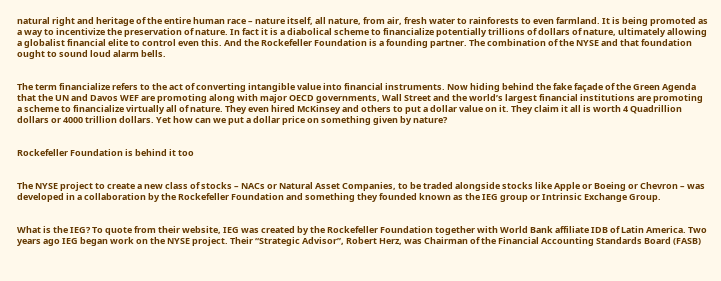natural right and heritage of the entire human race – nature itself, all nature, from air, fresh water to rainforests to even farmland. It is being promoted as a way to incentivize the preservation of nature. In fact it is a diabolical scheme to financialize potentially trillions of dollars of nature, ultimately allowing a globalist financial elite to control even this. And the Rockefeller Foundation is a founding partner. The combination of the NYSE and that foundation ought to sound loud alarm bells.


The term financialize refers to the act of converting intangible value into financial instruments. Now hiding behind the fake façade of the Green Agenda that the UN and Davos WEF are promoting along with major OECD governments, Wall Street and the world’s largest financial institutions are promoting a scheme to financialize virtually all of nature. They even hired McKinsey and others to put a dollar value on it. They claim it all is worth 4 Quadrillion dollars or 4000 trillion dollars. Yet how can we put a dollar price on something given by nature?


Rockefeller Foundation is behind it too


The NYSE project to create a new class of stocks – NACs or Natural Asset Companies, to be traded alongside stocks like Apple or Boeing or Chevron – was developed in a collaboration by the Rockefeller Foundation and something they founded known as the IEG group or Intrinsic Exchange Group.


What is the IEG? To quote from their website, IEG was created by the Rockefeller Foundation together with World Bank affiliate IDB of Latin America. Two years ago IEG began work on the NYSE project. Their “Strategic Advisor”, Robert Herz, was Chairman of the Financial Accounting Standards Board (FASB)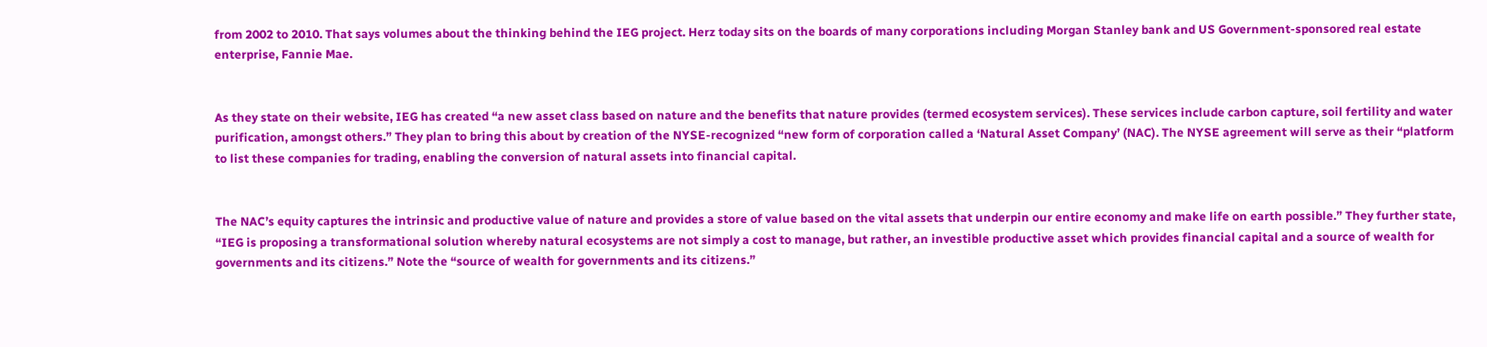from 2002 to 2010. That says volumes about the thinking behind the IEG project. Herz today sits on the boards of many corporations including Morgan Stanley bank and US Government-sponsored real estate enterprise, Fannie Mae.


As they state on their website, IEG has created “a new asset class based on nature and the benefits that nature provides (termed ecosystem services). These services include carbon capture, soil fertility and water purification, amongst others.” They plan to bring this about by creation of the NYSE-recognized “new form of corporation called a ‘Natural Asset Company’ (NAC). The NYSE agreement will serve as their “platform to list these companies for trading, enabling the conversion of natural assets into financial capital.


The NAC’s equity captures the intrinsic and productive value of nature and provides a store of value based on the vital assets that underpin our entire economy and make life on earth possible.” They further state, “IEG is proposing a transformational solution whereby natural ecosystems are not simply a cost to manage, but rather, an investible productive asset which provides financial capital and a source of wealth for governments and its citizens.” Note the “source of wealth for governments and its citizens.”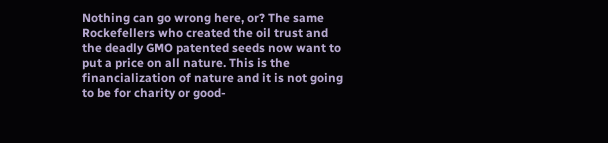Nothing can go wrong here, or? The same Rockefellers who created the oil trust and the deadly GMO patented seeds now want to put a price on all nature. This is the financialization of nature and it is not going to be for charity or good-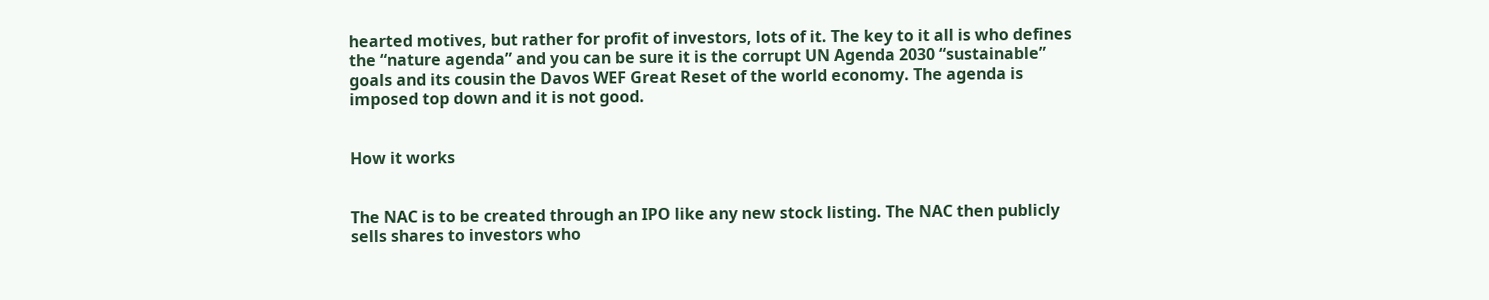hearted motives, but rather for profit of investors, lots of it. The key to it all is who defines the “nature agenda” and you can be sure it is the corrupt UN Agenda 2030 “sustainable” goals and its cousin the Davos WEF Great Reset of the world economy. The agenda is imposed top down and it is not good.


How it works


The NAC is to be created through an IPO like any new stock listing. The NAC then publicly sells shares to investors who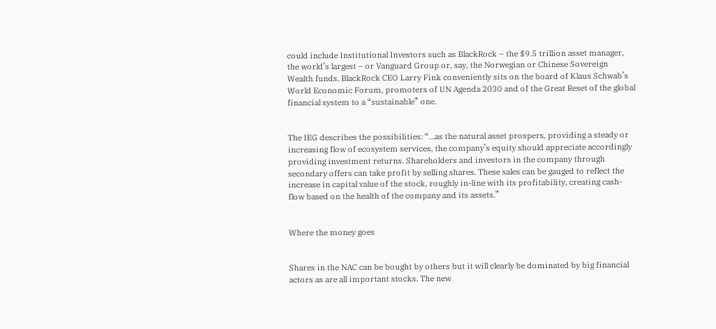could include Institutional Investors such as BlackRock – the $9.5 trillion asset manager, the world’s largest – or Vanguard Group or, say, the Norwegian or Chinese Sovereign Wealth funds. BlackRock CEO Larry Fink conveniently sits on the board of Klaus Schwab’s World Economic Forum, promoters of UN Agenda 2030 and of the Great Reset of the global financial system to a “sustainable” one.


The IEG describes the possibilities: “…as the natural asset prospers, providing a steady or increasing flow of ecosystem services, the company’s equity should appreciate accordingly providing investment returns. Shareholders and investors in the company through secondary offers can take profit by selling shares. These sales can be gauged to reflect the increase in capital value of the stock, roughly in-line with its profitability, creating cash-flow based on the health of the company and its assets.”


Where the money goes


Shares in the NAC can be bought by others but it will clearly be dominated by big financial actors as are all important stocks. The new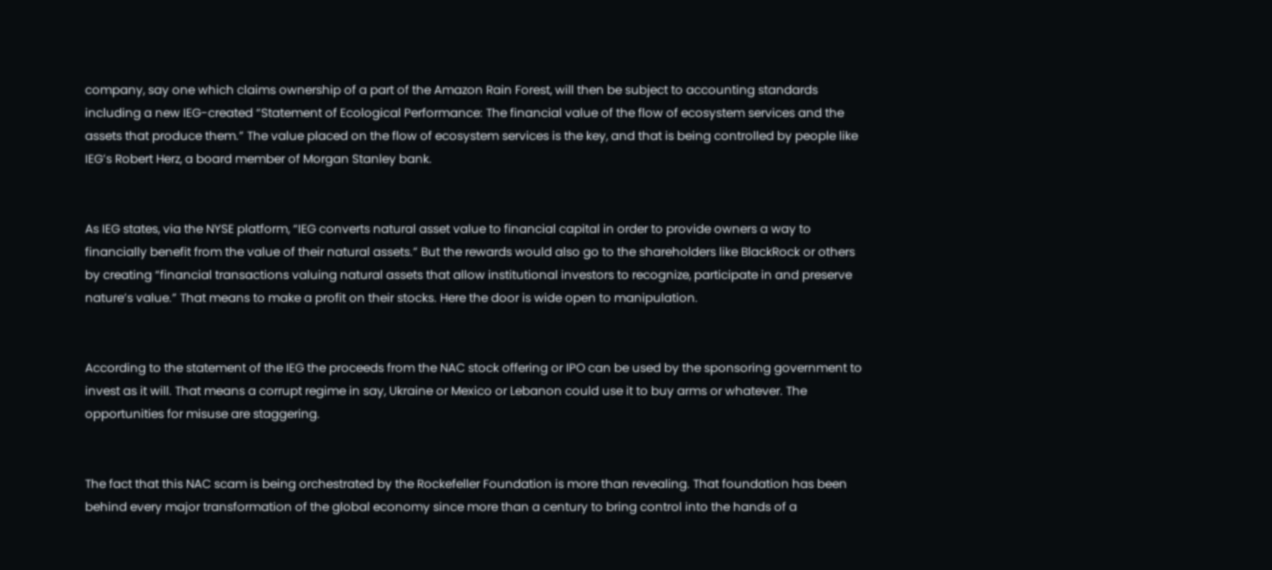company, say one which claims ownership of a part of the Amazon Rain Forest, will then be subject to accounting standards including a new IEG-created “Statement of Ecological Performance: The financial value of the flow of ecosystem services and the assets that produce them.” The value placed on the flow of ecosystem services is the key, and that is being controlled by people like IEG’s Robert Herz, a board member of Morgan Stanley bank.


As IEG states, via the NYSE platform, “IEG converts natural asset value to financial capital in order to provide owners a way to financially benefit from the value of their natural assets.” But the rewards would also go to the shareholders like BlackRock or others by creating “financial transactions valuing natural assets that allow institutional investors to recognize, participate in and preserve nature’s value.” That means to make a profit on their stocks. Here the door is wide open to manipulation.


According to the statement of the IEG the proceeds from the NAC stock offering or IPO can be used by the sponsoring government to invest as it will. That means a corrupt regime in say, Ukraine or Mexico or Lebanon could use it to buy arms or whatever. The opportunities for misuse are staggering.


The fact that this NAC scam is being orchestrated by the Rockefeller Foundation is more than revealing. That foundation has been behind every major transformation of the global economy since more than a century to bring control into the hands of a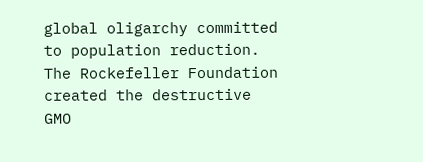global oligarchy committed to population reduction. The Rockefeller Foundation created the destructive GMO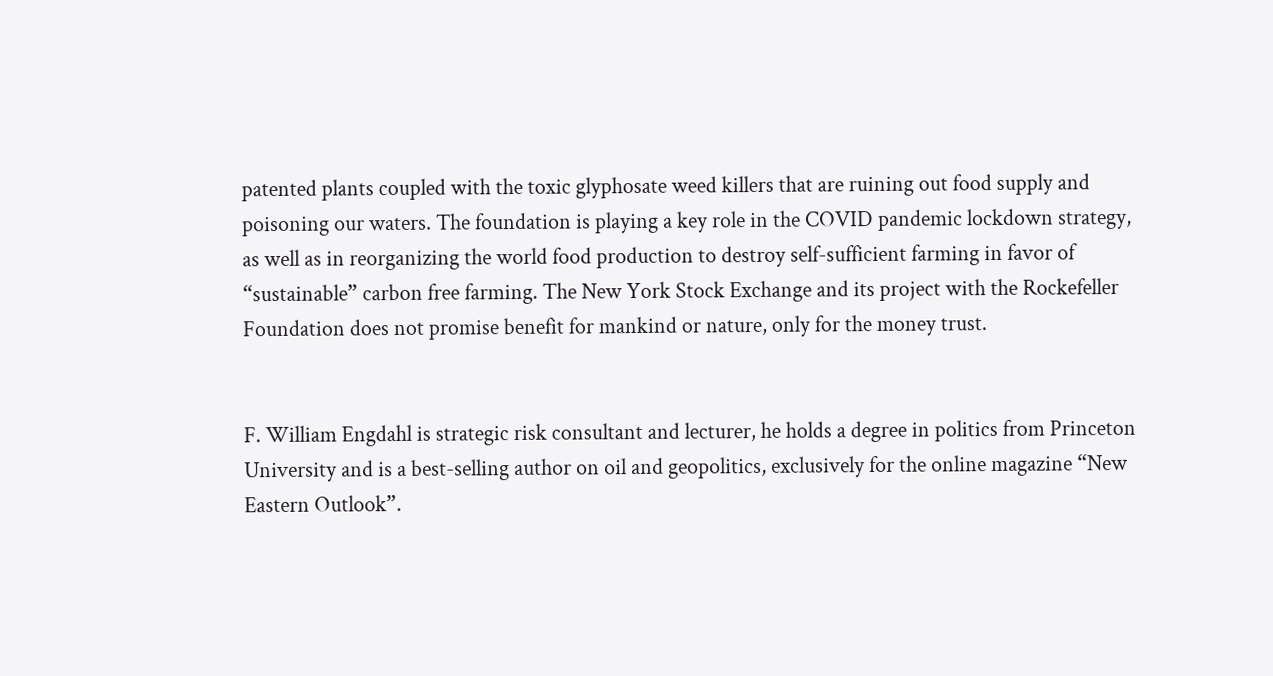patented plants coupled with the toxic glyphosate weed killers that are ruining out food supply and poisoning our waters. The foundation is playing a key role in the COVID pandemic lockdown strategy, as well as in reorganizing the world food production to destroy self-sufficient farming in favor of “sustainable” carbon free farming. The New York Stock Exchange and its project with the Rockefeller Foundation does not promise benefit for mankind or nature, only for the money trust.


F. William Engdahl is strategic risk consultant and lecturer, he holds a degree in politics from Princeton University and is a best-selling author on oil and geopolitics, exclusively for the online magazine “New Eastern Outlook”.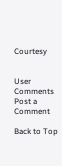Courtesy


User Comments Post a Comment

Back to Top